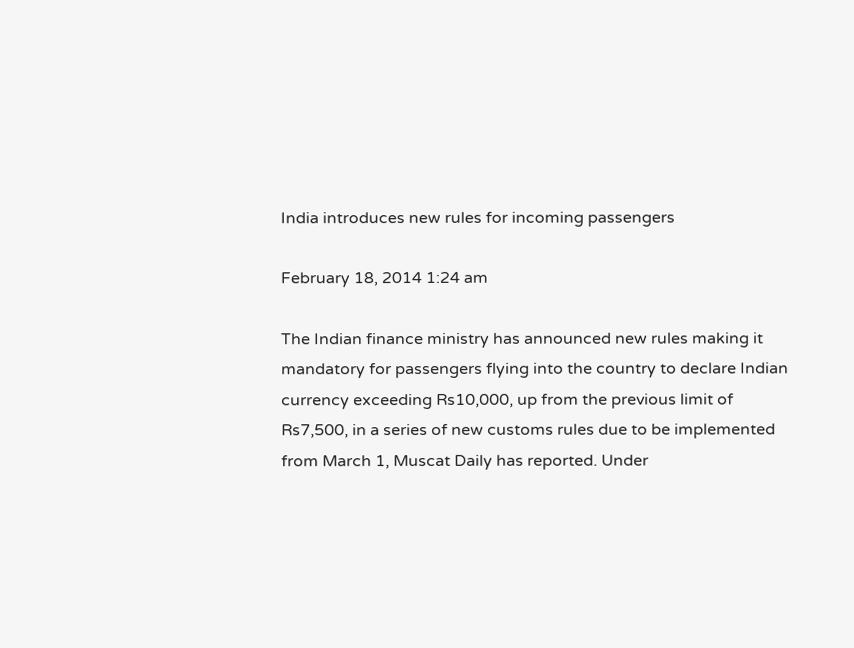India introduces new rules for incoming passengers

February 18, 2014 1:24 am

The Indian finance ministry has announced new rules making it mandatory for passengers flying into the country to declare Indian currency exceeding Rs10,000, up from the previous limit of Rs7,500, in a series of new customs rules due to be implemented from March 1, Muscat Daily has reported. Under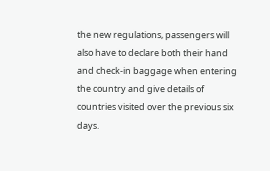the new regulations, passengers will also have to declare both their hand and check-in baggage when entering the country and give details of countries visited over the previous six days.